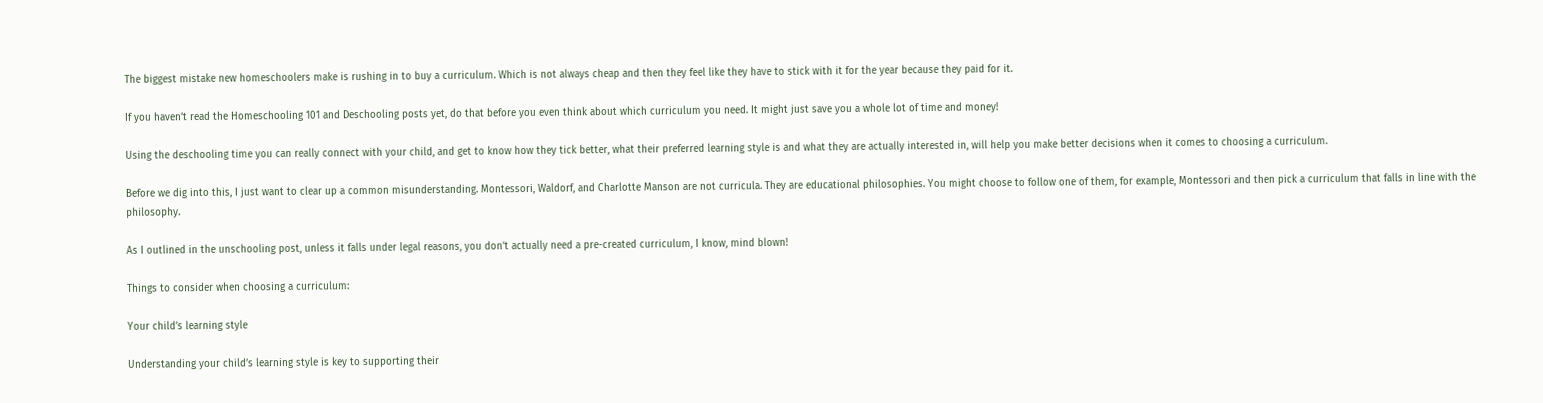The biggest mistake new homeschoolers make is rushing in to buy a curriculum. Which is not always cheap and then they feel like they have to stick with it for the year because they paid for it.

If you haven’t read the Homeschooling 101 and Deschooling posts yet, do that before you even think about which curriculum you need. It might just save you a whole lot of time and money!

Using the deschooling time you can really connect with your child, and get to know how they tick better, what their preferred learning style is and what they are actually interested in, will help you make better decisions when it comes to choosing a curriculum.

Before we dig into this, I just want to clear up a common misunderstanding. Montessori, Waldorf, and Charlotte Manson are not curricula. They are educational philosophies. You might choose to follow one of them, for example, Montessori and then pick a curriculum that falls in line with the philosophy.

As I outlined in the unschooling post, unless it falls under legal reasons, you don’t actually need a pre-created curriculum, I know, mind blown!

Things to consider when choosing a curriculum:

Your child’s learning style

Understanding your child’s learning style is key to supporting their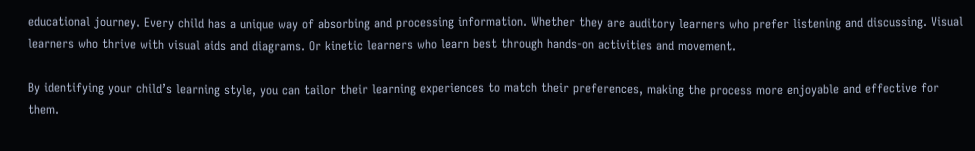educational journey. Every child has a unique way of absorbing and processing information. Whether they are auditory learners who prefer listening and discussing. Visual learners who thrive with visual aids and diagrams. Or kinetic learners who learn best through hands-on activities and movement.

By identifying your child’s learning style, you can tailor their learning experiences to match their preferences, making the process more enjoyable and effective for them.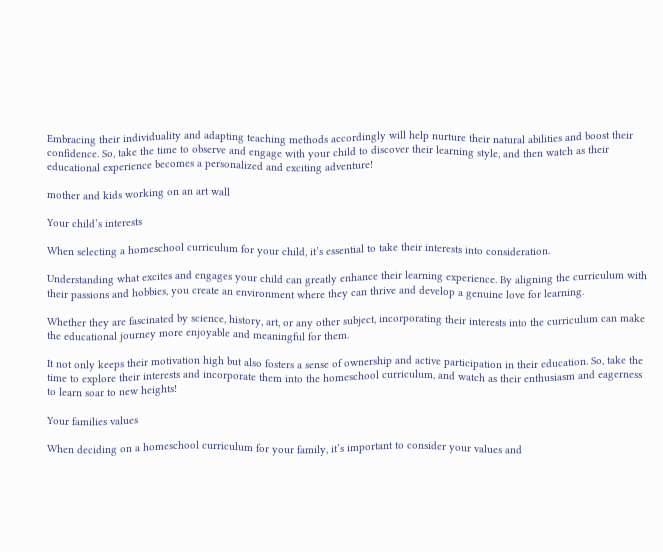Embracing their individuality and adapting teaching methods accordingly will help nurture their natural abilities and boost their confidence. So, take the time to observe and engage with your child to discover their learning style, and then watch as their educational experience becomes a personalized and exciting adventure!

mother and kids working on an art wall

Your child’s interests

When selecting a homeschool curriculum for your child, it’s essential to take their interests into consideration.

Understanding what excites and engages your child can greatly enhance their learning experience. By aligning the curriculum with their passions and hobbies, you create an environment where they can thrive and develop a genuine love for learning.

Whether they are fascinated by science, history, art, or any other subject, incorporating their interests into the curriculum can make the educational journey more enjoyable and meaningful for them.

It not only keeps their motivation high but also fosters a sense of ownership and active participation in their education. So, take the time to explore their interests and incorporate them into the homeschool curriculum, and watch as their enthusiasm and eagerness to learn soar to new heights!

Your families values

When deciding on a homeschool curriculum for your family, it’s important to consider your values and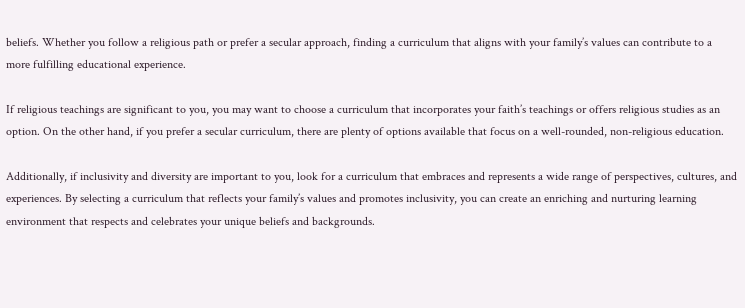beliefs. Whether you follow a religious path or prefer a secular approach, finding a curriculum that aligns with your family’s values can contribute to a more fulfilling educational experience.

If religious teachings are significant to you, you may want to choose a curriculum that incorporates your faith’s teachings or offers religious studies as an option. On the other hand, if you prefer a secular curriculum, there are plenty of options available that focus on a well-rounded, non-religious education.

Additionally, if inclusivity and diversity are important to you, look for a curriculum that embraces and represents a wide range of perspectives, cultures, and experiences. By selecting a curriculum that reflects your family’s values and promotes inclusivity, you can create an enriching and nurturing learning environment that respects and celebrates your unique beliefs and backgrounds.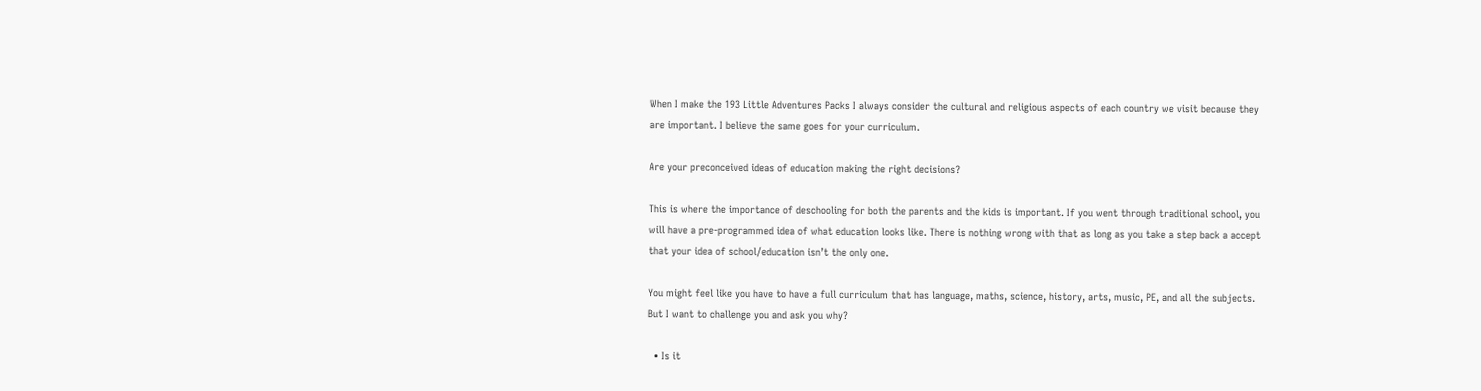When I make the 193 Little Adventures Packs I always consider the cultural and religious aspects of each country we visit because they are important. I believe the same goes for your curriculum.

Are your preconceived ideas of education making the right decisions?

This is where the importance of deschooling for both the parents and the kids is important. If you went through traditional school, you will have a pre-programmed idea of what education looks like. There is nothing wrong with that as long as you take a step back a accept that your idea of school/education isn’t the only one.

You might feel like you have to have a full curriculum that has language, maths, science, history, arts, music, PE, and all the subjects. But I want to challenge you and ask you why?

  • Is it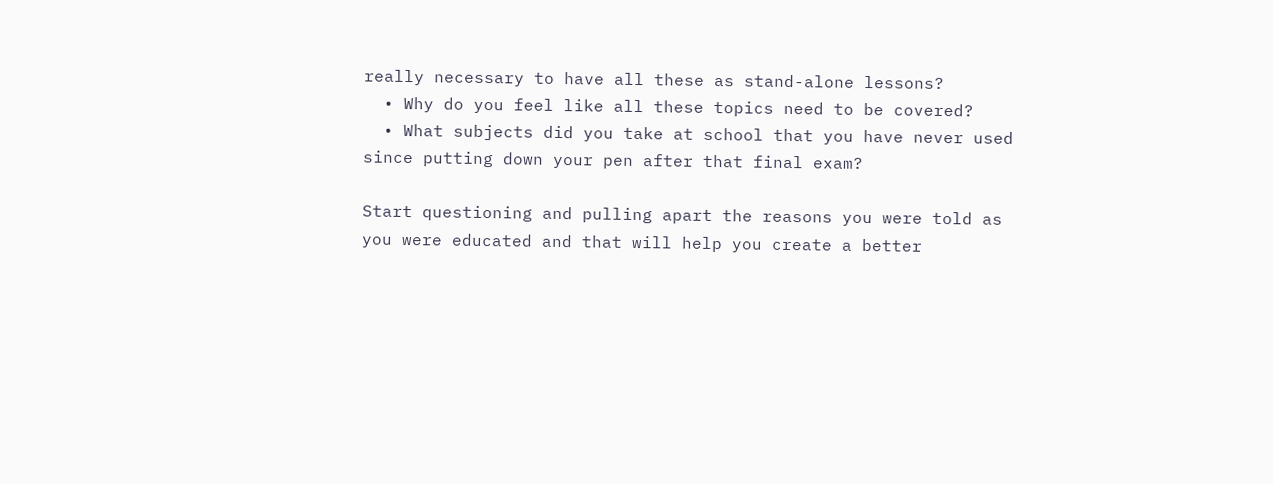really necessary to have all these as stand-alone lessons?
  • Why do you feel like all these topics need to be covered?
  • What subjects did you take at school that you have never used since putting down your pen after that final exam?

Start questioning and pulling apart the reasons you were told as you were educated and that will help you create a better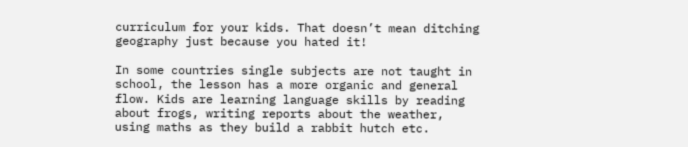curriculum for your kids. That doesn’t mean ditching geography just because you hated it!

In some countries single subjects are not taught in school, the lesson has a more organic and general flow. Kids are learning language skills by reading about frogs, writing reports about the weather, using maths as they build a rabbit hutch etc.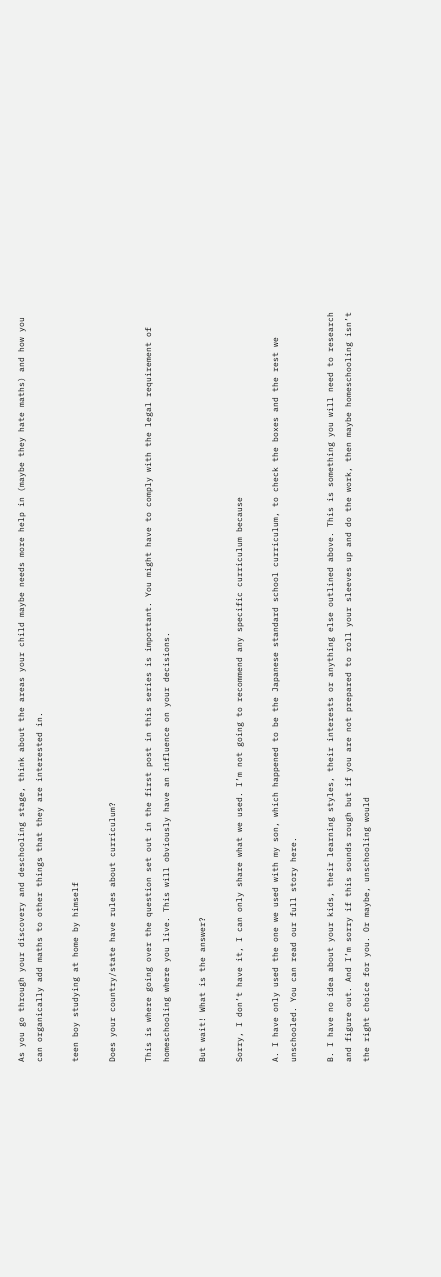As you go through your discovery and deschooling stage, think about the areas your child maybe needs more help in (maybe they hate maths) and how you can organically add maths to other things that they are interested in.

teen boy studying at home by himself

Does your country/state have rules about curriculum?

This is where going over the question set out in the first post in this series is important. You might have to comply with the legal requirement of homeschooling where you live. This will obviously have an influence on your decisions.

But wait! What is the answer?

Sorry, I don’t have it, I can only share what we used. I’m not going to recommend any specific curriculum because

A. I have only used the one we used with my son, which happened to be the Japanese standard school curriculum, to check the boxes and the rest we unschooled. You can read our full story here.

B. I have no idea about your kids, their learning styles, their interests or anything else outlined above. This is something you will need to research and figure out. And I’m sorry if this sounds rough but if you are not prepared to roll your sleeves up and do the work, then maybe homeschooling isn’t the right choice for you. Or maybe, unschooling would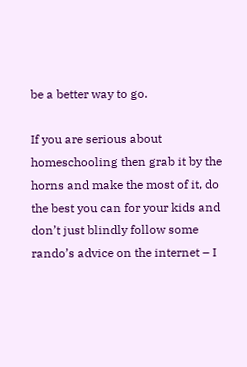be a better way to go.

If you are serious about homeschooling then grab it by the horns and make the most of it, do the best you can for your kids and don’t just blindly follow some rando’s advice on the internet – I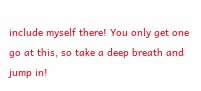include myself there! You only get one go at this, so take a deep breath and jump in!